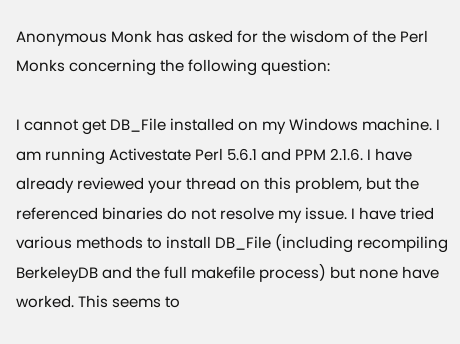Anonymous Monk has asked for the wisdom of the Perl Monks concerning the following question:

I cannot get DB_File installed on my Windows machine. I am running Activestate Perl 5.6.1 and PPM 2.1.6. I have already reviewed your thread on this problem, but the referenced binaries do not resolve my issue. I have tried various methods to install DB_File (including recompiling BerkeleyDB and the full makefile process) but none have worked. This seems to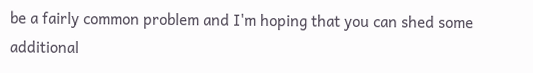be a fairly common problem and I'm hoping that you can shed some additional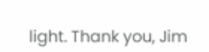light. Thank you, Jim